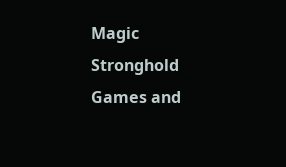Magic Stronghold Games and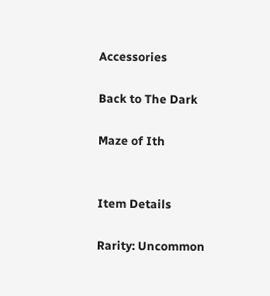Accessories

Back to The Dark

Maze of Ith


Item Details

Rarity: Uncommon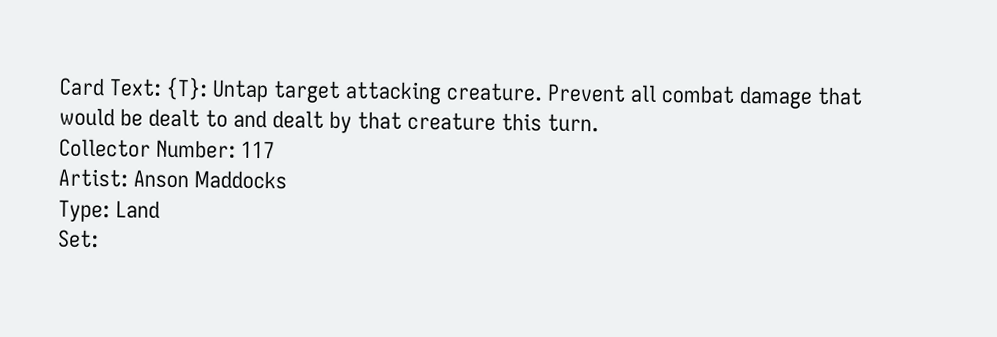Card Text: {T}: Untap target attacking creature. Prevent all combat damage that would be dealt to and dealt by that creature this turn.
Collector Number: 117
Artist: Anson Maddocks
Type: Land
Set: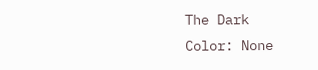The Dark
Color: None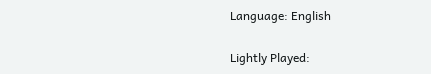Language: English


Lightly Played: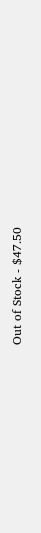Out of Stock - $47.50